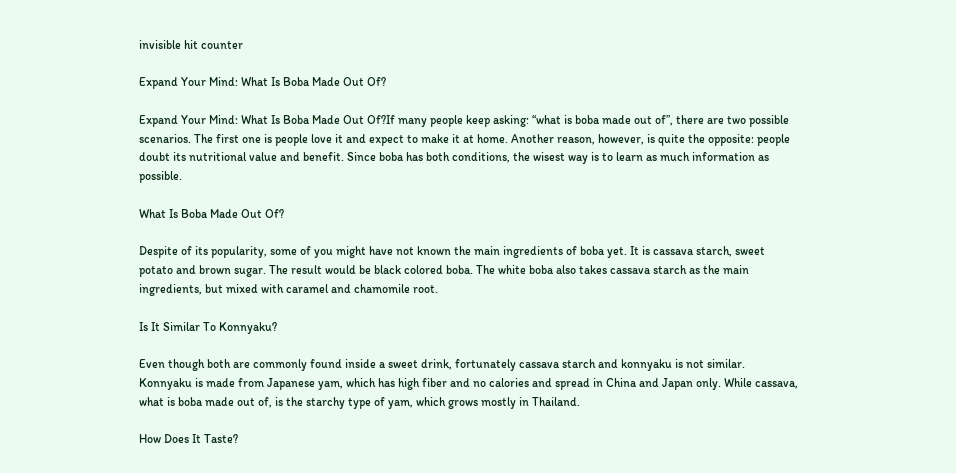invisible hit counter

Expand Your Mind: What Is Boba Made Out Of?

Expand Your Mind: What Is Boba Made Out Of?If many people keep asking: “what is boba made out of”, there are two possible scenarios. The first one is people love it and expect to make it at home. Another reason, however, is quite the opposite: people doubt its nutritional value and benefit. Since boba has both conditions, the wisest way is to learn as much information as possible.

What Is Boba Made Out Of?

Despite of its popularity, some of you might have not known the main ingredients of boba yet. It is cassava starch, sweet potato and brown sugar. The result would be black colored boba. The white boba also takes cassava starch as the main ingredients, but mixed with caramel and chamomile root.

Is It Similar To Konnyaku?

Even though both are commonly found inside a sweet drink, fortunately cassava starch and konnyaku is not similar. Konnyaku is made from Japanese yam, which has high fiber and no calories and spread in China and Japan only. While cassava, what is boba made out of, is the starchy type of yam, which grows mostly in Thailand.

How Does It Taste?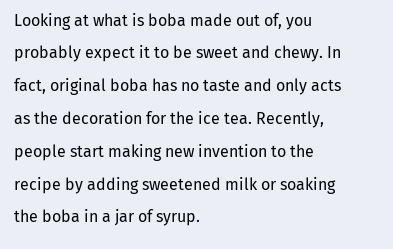Looking at what is boba made out of, you probably expect it to be sweet and chewy. In fact, original boba has no taste and only acts as the decoration for the ice tea. Recently, people start making new invention to the recipe by adding sweetened milk or soaking the boba in a jar of syrup.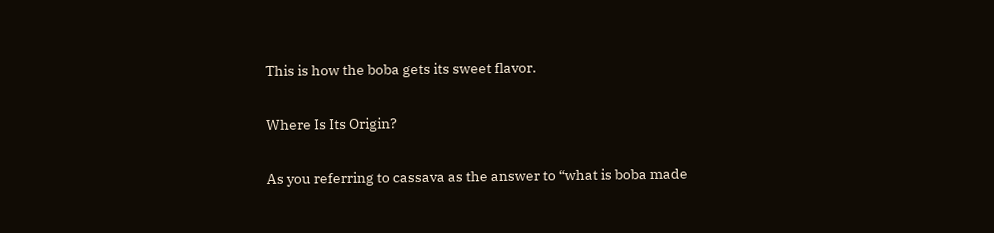This is how the boba gets its sweet flavor.

Where Is Its Origin?

As you referring to cassava as the answer to “what is boba made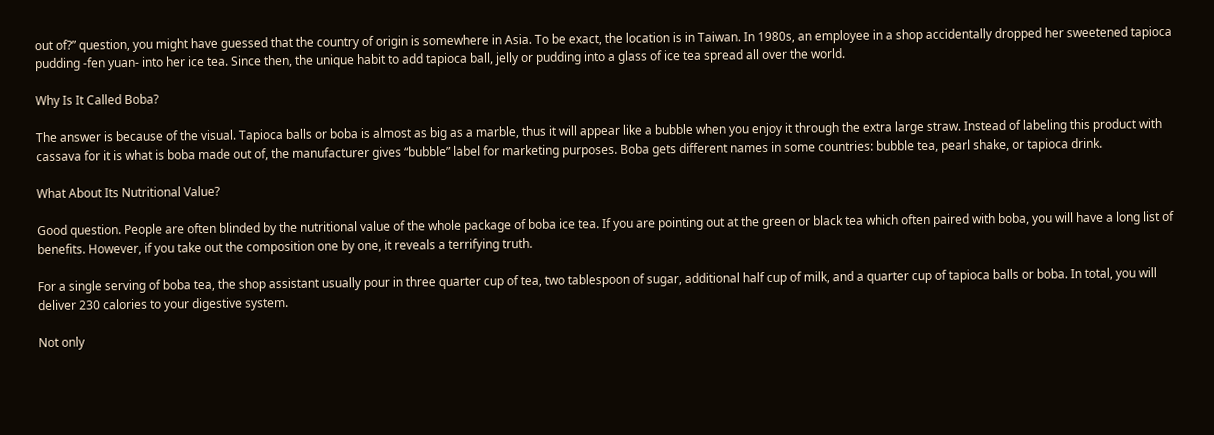out of?” question, you might have guessed that the country of origin is somewhere in Asia. To be exact, the location is in Taiwan. In 1980s, an employee in a shop accidentally dropped her sweetened tapioca pudding -fen yuan- into her ice tea. Since then, the unique habit to add tapioca ball, jelly or pudding into a glass of ice tea spread all over the world.

Why Is It Called Boba?

The answer is because of the visual. Tapioca balls or boba is almost as big as a marble, thus it will appear like a bubble when you enjoy it through the extra large straw. Instead of labeling this product with cassava for it is what is boba made out of, the manufacturer gives “bubble” label for marketing purposes. Boba gets different names in some countries: bubble tea, pearl shake, or tapioca drink.

What About Its Nutritional Value?

Good question. People are often blinded by the nutritional value of the whole package of boba ice tea. If you are pointing out at the green or black tea which often paired with boba, you will have a long list of benefits. However, if you take out the composition one by one, it reveals a terrifying truth.

For a single serving of boba tea, the shop assistant usually pour in three quarter cup of tea, two tablespoon of sugar, additional half cup of milk, and a quarter cup of tapioca balls or boba. In total, you will deliver 230 calories to your digestive system.

Not only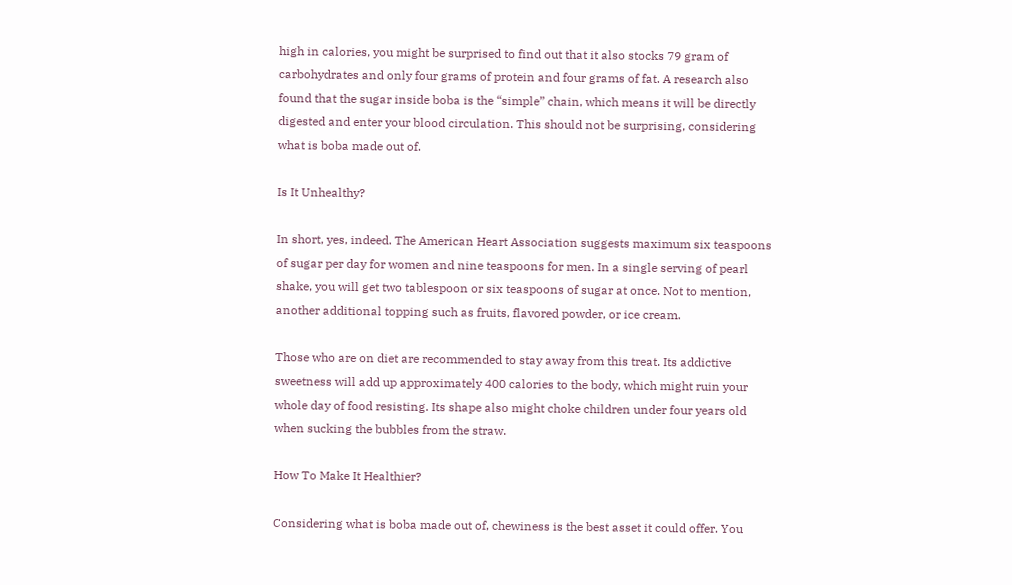high in calories, you might be surprised to find out that it also stocks 79 gram of carbohydrates and only four grams of protein and four grams of fat. A research also found that the sugar inside boba is the “simple” chain, which means it will be directly digested and enter your blood circulation. This should not be surprising, considering what is boba made out of.

Is It Unhealthy?

In short, yes, indeed. The American Heart Association suggests maximum six teaspoons of sugar per day for women and nine teaspoons for men. In a single serving of pearl shake, you will get two tablespoon or six teaspoons of sugar at once. Not to mention, another additional topping such as fruits, flavored powder, or ice cream.

Those who are on diet are recommended to stay away from this treat. Its addictive sweetness will add up approximately 400 calories to the body, which might ruin your whole day of food resisting. Its shape also might choke children under four years old when sucking the bubbles from the straw.

How To Make It Healthier?

Considering what is boba made out of, chewiness is the best asset it could offer. You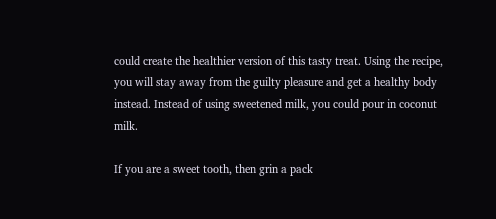could create the healthier version of this tasty treat. Using the recipe, you will stay away from the guilty pleasure and get a healthy body instead. Instead of using sweetened milk, you could pour in coconut milk.

If you are a sweet tooth, then grin a pack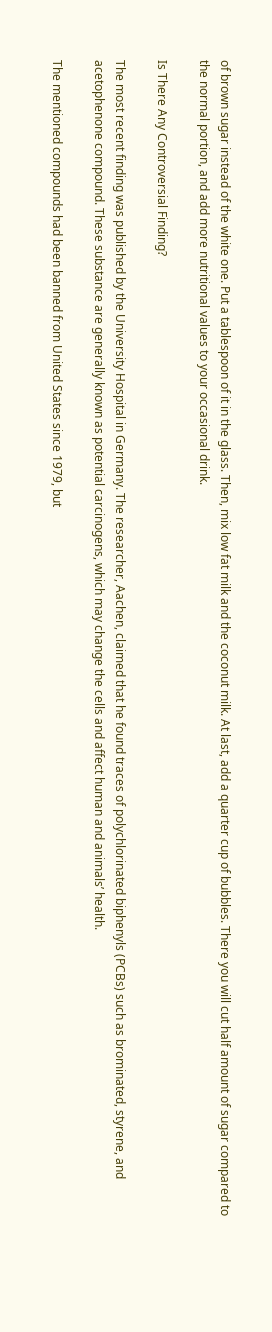of brown sugar instead of the white one. Put a tablespoon of it in the glass. Then, mix low fat milk and the coconut milk. At last, add a quarter cup of bubbles. There you will cut half amount of sugar compared to the normal portion, and add more nutritional values to your occasional drink.

Is There Any Controversial Finding?

The most recent finding was published by the University Hospital in Germany. The researcher, Aachen, claimed that he found traces of polychlorinated biphenyls (PCBs) such as brominated, styrene, and acetophenone compound. These substance are generally known as potential carcinogens, which may change the cells and affect human and animals’ health.

The mentioned compounds had been banned from United States since 1979, but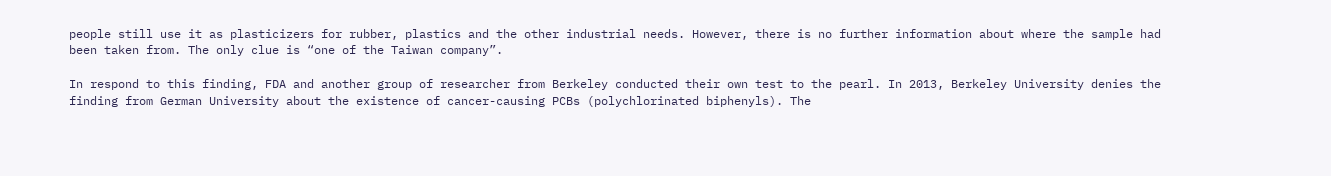people still use it as plasticizers for rubber, plastics and the other industrial needs. However, there is no further information about where the sample had been taken from. The only clue is “one of the Taiwan company”.

In respond to this finding, FDA and another group of researcher from Berkeley conducted their own test to the pearl. In 2013, Berkeley University denies the finding from German University about the existence of cancer-causing PCBs (polychlorinated biphenyls). The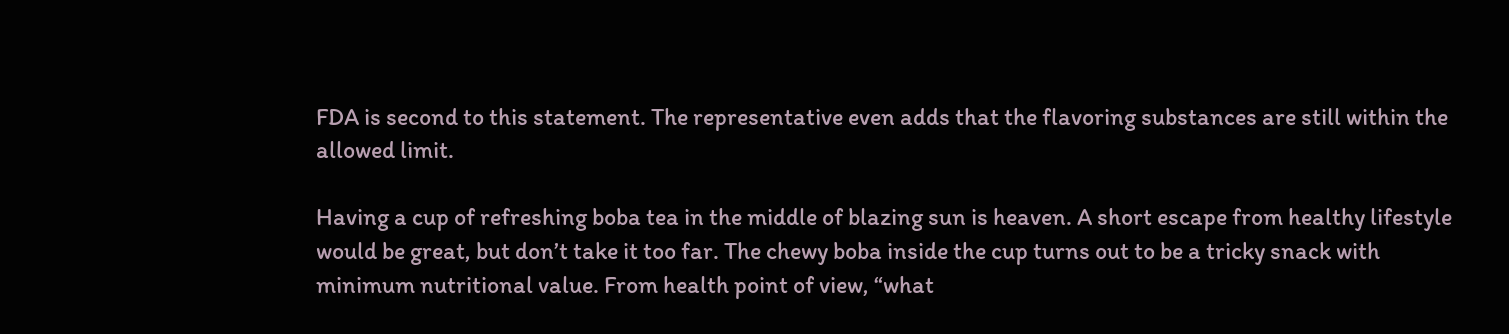FDA is second to this statement. The representative even adds that the flavoring substances are still within the allowed limit.

Having a cup of refreshing boba tea in the middle of blazing sun is heaven. A short escape from healthy lifestyle would be great, but don’t take it too far. The chewy boba inside the cup turns out to be a tricky snack with minimum nutritional value. From health point of view, “what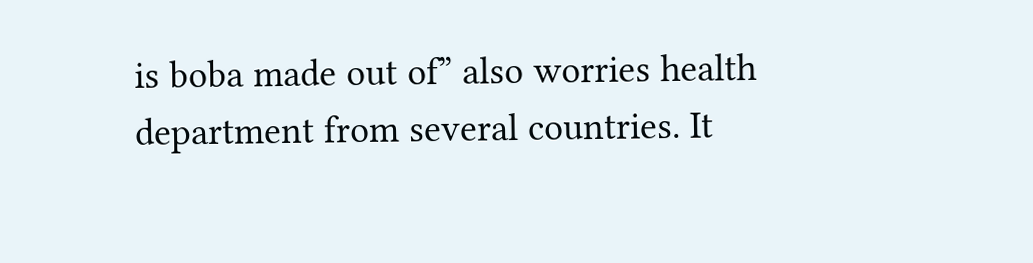is boba made out of” also worries health department from several countries. It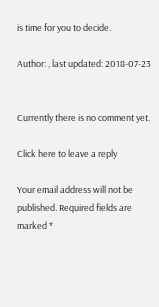is time for you to decide.

Author: , last updated: 2018-07-23


Currently there is no comment yet.

Click here to leave a reply

Your email address will not be published. Required fields are marked *